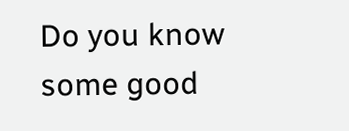Do you know some good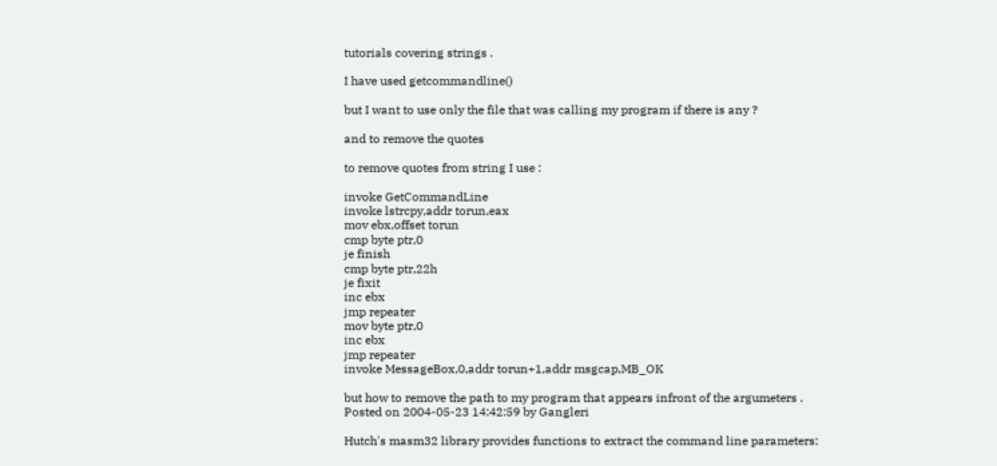tutorials covering strings .

I have used getcommandline()

but I want to use only the file that was calling my program if there is any ?

and to remove the quotes

to remove quotes from string I use :

invoke GetCommandLine
invoke lstrcpy,addr torun,eax
mov ebx,offset torun
cmp byte ptr,0
je finish
cmp byte ptr,22h
je fixit
inc ebx
jmp repeater
mov byte ptr,0
inc ebx
jmp repeater
invoke MessageBox,0,addr torun+1,addr msgcap,MB_OK

but how to remove the path to my program that appears infront of the argumeters .
Posted on 2004-05-23 14:42:59 by Gangleri

Hutch's masm32 library provides functions to extract the command line parameters: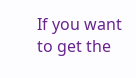If you want to get the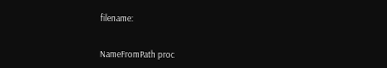filename:


NameFromPath proc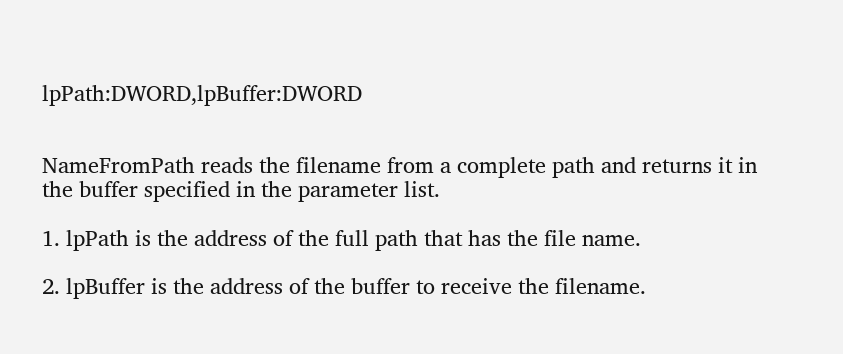lpPath:DWORD,lpBuffer:DWORD


NameFromPath reads the filename from a complete path and returns it in the buffer specified in the parameter list.

1. lpPath is the address of the full path that has the file name.

2. lpBuffer is the address of the buffer to receive the filename.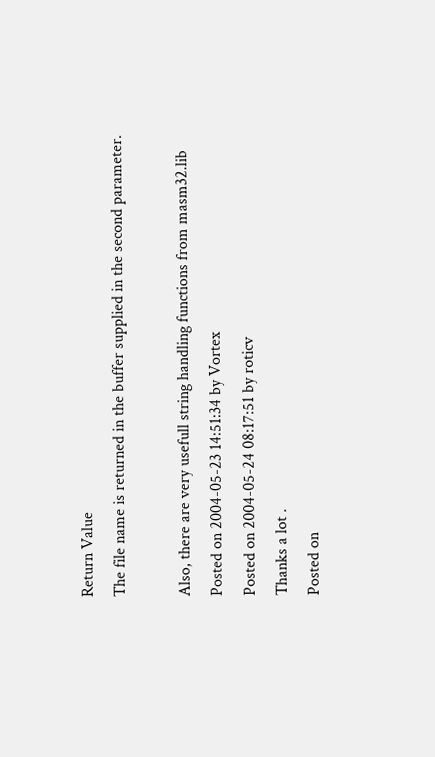Return Value
The file name is returned in the buffer supplied in the second parameter.

Also, there are very usefull string handling functions from masm32.lib
Posted on 2004-05-23 14:51:34 by Vortex
Posted on 2004-05-24 08:17:51 by roticv
Thanks a lot .
Posted on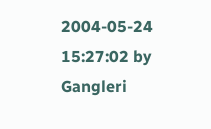2004-05-24 15:27:02 by Gangleri